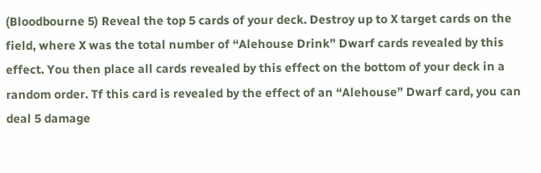(Bloodbourne 5) Reveal the top 5 cards of your deck. Destroy up to X target cards on the field, where X was the total number of “Alehouse Drink” Dwarf cards revealed by this effect. You then place all cards revealed by this effect on the bottom of your deck in a random order. Tf this card is revealed by the effect of an “Alehouse” Dwarf card, you can deal 5 damage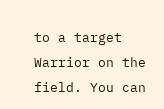to a target Warrior on the field. You can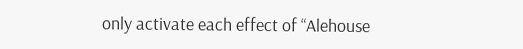only activate each effect of “Alehouse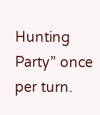Hunting Party” once per turn.